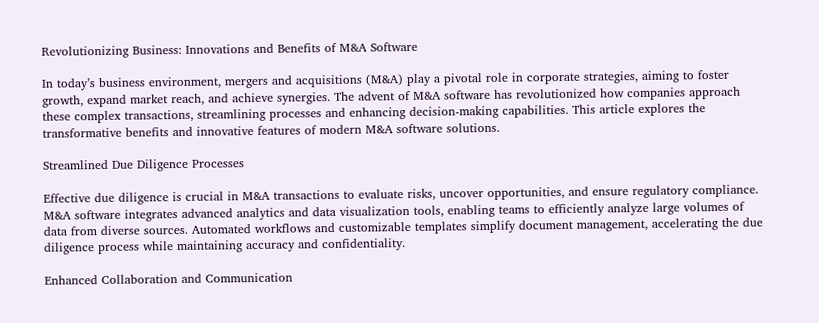Revolutionizing Business: Innovations and Benefits of M&A Software

In today’s business environment, mergers and acquisitions (M&A) play a pivotal role in corporate strategies, aiming to foster growth, expand market reach, and achieve synergies. The advent of M&A software has revolutionized how companies approach these complex transactions, streamlining processes and enhancing decision-making capabilities. This article explores the transformative benefits and innovative features of modern M&A software solutions.

Streamlined Due Diligence Processes

Effective due diligence is crucial in M&A transactions to evaluate risks, uncover opportunities, and ensure regulatory compliance. M&A software integrates advanced analytics and data visualization tools, enabling teams to efficiently analyze large volumes of data from diverse sources. Automated workflows and customizable templates simplify document management, accelerating the due diligence process while maintaining accuracy and confidentiality.

Enhanced Collaboration and Communication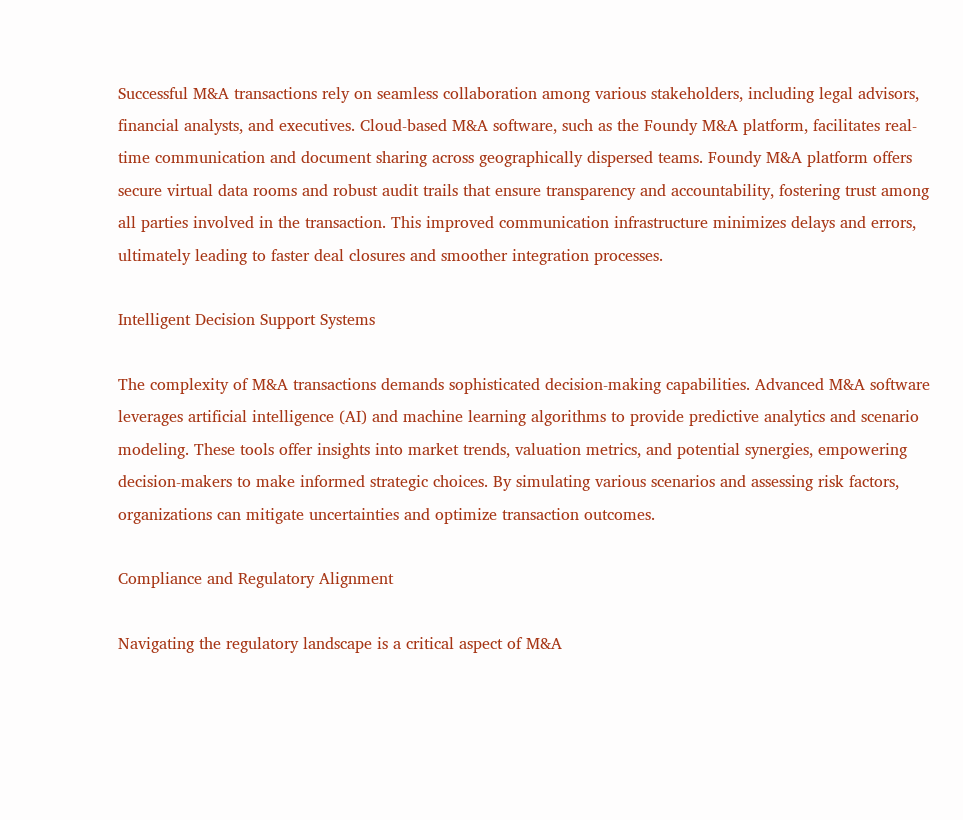Successful M&A transactions rely on seamless collaboration among various stakeholders, including legal advisors, financial analysts, and executives. Cloud-based M&A software, such as the Foundy M&A platform, facilitates real-time communication and document sharing across geographically dispersed teams. Foundy M&A platform offers secure virtual data rooms and robust audit trails that ensure transparency and accountability, fostering trust among all parties involved in the transaction. This improved communication infrastructure minimizes delays and errors, ultimately leading to faster deal closures and smoother integration processes.

Intelligent Decision Support Systems

The complexity of M&A transactions demands sophisticated decision-making capabilities. Advanced M&A software leverages artificial intelligence (AI) and machine learning algorithms to provide predictive analytics and scenario modeling. These tools offer insights into market trends, valuation metrics, and potential synergies, empowering decision-makers to make informed strategic choices. By simulating various scenarios and assessing risk factors, organizations can mitigate uncertainties and optimize transaction outcomes.

Compliance and Regulatory Alignment

Navigating the regulatory landscape is a critical aspect of M&A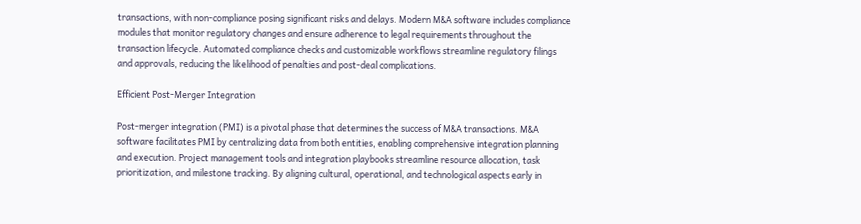transactions, with non-compliance posing significant risks and delays. Modern M&A software includes compliance modules that monitor regulatory changes and ensure adherence to legal requirements throughout the transaction lifecycle. Automated compliance checks and customizable workflows streamline regulatory filings and approvals, reducing the likelihood of penalties and post-deal complications.

Efficient Post-Merger Integration

Post-merger integration (PMI) is a pivotal phase that determines the success of M&A transactions. M&A software facilitates PMI by centralizing data from both entities, enabling comprehensive integration planning and execution. Project management tools and integration playbooks streamline resource allocation, task prioritization, and milestone tracking. By aligning cultural, operational, and technological aspects early in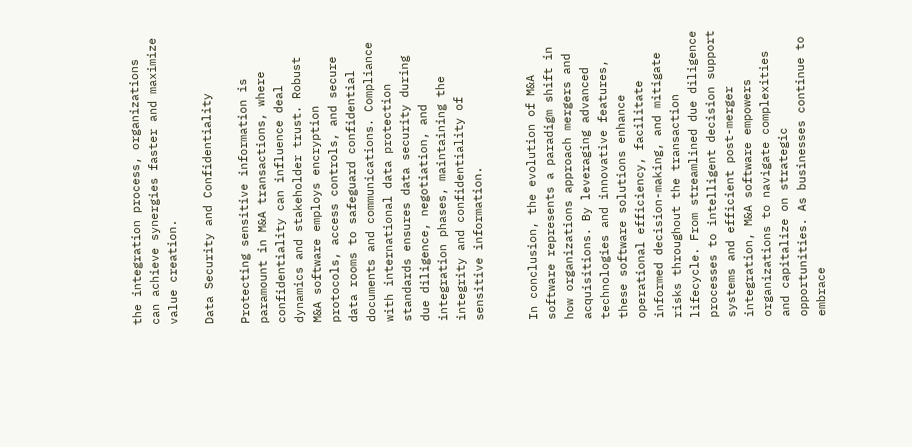the integration process, organizations can achieve synergies faster and maximize value creation.

Data Security and Confidentiality

Protecting sensitive information is paramount in M&A transactions, where confidentiality can influence deal dynamics and stakeholder trust. Robust M&A software employs encryption protocols, access controls, and secure data rooms to safeguard confidential documents and communications. Compliance with international data protection standards ensures data security during due diligence, negotiation, and integration phases, maintaining the integrity and confidentiality of sensitive information.


In conclusion, the evolution of M&A software represents a paradigm shift in how organizations approach mergers and acquisitions. By leveraging advanced technologies and innovative features, these software solutions enhance operational efficiency, facilitate informed decision-making, and mitigate risks throughout the transaction lifecycle. From streamlined due diligence processes to intelligent decision support systems and efficient post-merger integration, M&A software empowers organizations to navigate complexities and capitalize on strategic opportunities. As businesses continue to embrace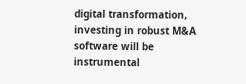digital transformation, investing in robust M&A software will be instrumental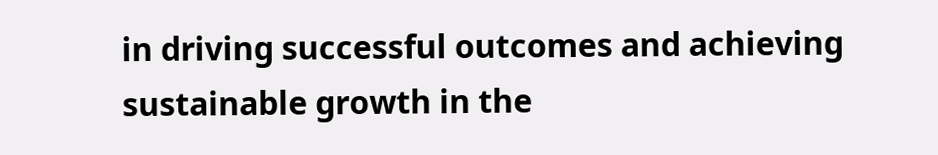in driving successful outcomes and achieving sustainable growth in the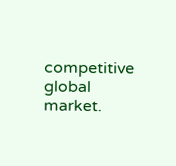competitive global market.